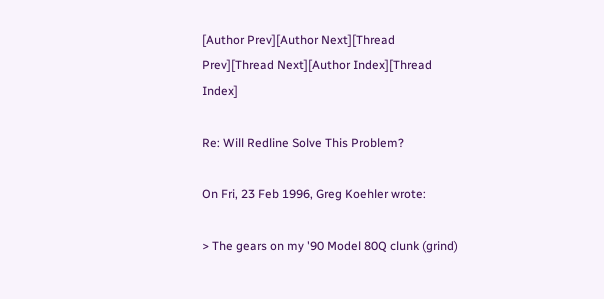[Author Prev][Author Next][Thread Prev][Thread Next][Author Index][Thread Index]

Re: Will Redline Solve This Problem?

On Fri, 23 Feb 1996, Greg Koehler wrote:

> The gears on my '90 Model 80Q clunk (grind)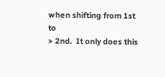when shifting from 1st to
> 2nd.  It only does this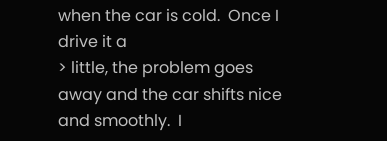when the car is cold.  Once I drive it a
> little, the problem goes away and the car shifts nice and smoothly.  I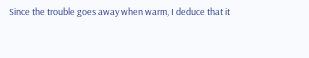Since the trouble goes away when warm, I deduce that it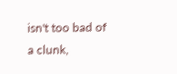isn't too bad of
a clunk,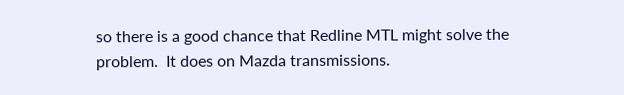so there is a good chance that Redline MTL might solve the
problem.  It does on Mazda transmissions.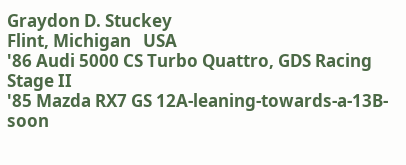Graydon D. Stuckey
Flint, Michigan   USA
'86 Audi 5000 CS Turbo Quattro, GDS Racing Stage II
'85 Mazda RX7 GS 12A-leaning-towards-a-13B-soon